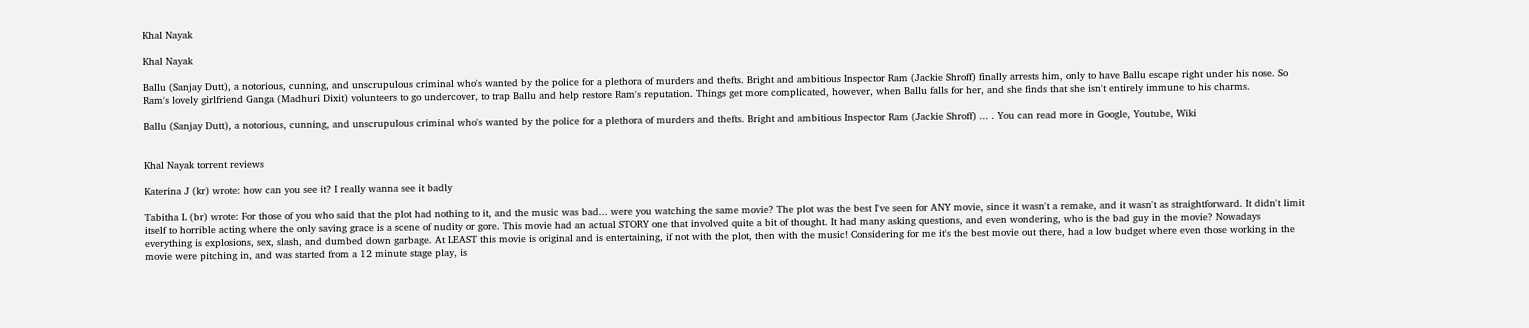Khal Nayak

Khal Nayak

Ballu (Sanjay Dutt), a notorious, cunning, and unscrupulous criminal who's wanted by the police for a plethora of murders and thefts. Bright and ambitious Inspector Ram (Jackie Shroff) finally arrests him, only to have Ballu escape right under his nose. So Ram's lovely girlfriend Ganga (Madhuri Dixit) volunteers to go undercover, to trap Ballu and help restore Ram's reputation. Things get more complicated, however, when Ballu falls for her, and she finds that she isn't entirely immune to his charms.

Ballu (Sanjay Dutt), a notorious, cunning, and unscrupulous criminal who's wanted by the police for a plethora of murders and thefts. Bright and ambitious Inspector Ram (Jackie Shroff) ... . You can read more in Google, Youtube, Wiki


Khal Nayak torrent reviews

Katerina J (kr) wrote: how can you see it? I really wanna see it badly

Tabitha L (br) wrote: For those of you who said that the plot had nothing to it, and the music was bad... were you watching the same movie? The plot was the best I've seen for ANY movie, since it wasn't a remake, and it wasn't as straightforward. It didn't limit itself to horrible acting where the only saving grace is a scene of nudity or gore. This movie had an actual STORY one that involved quite a bit of thought. It had many asking questions, and even wondering, who is the bad guy in the movie? Nowadays everything is explosions, sex, slash, and dumbed down garbage. At LEAST this movie is original and is entertaining, if not with the plot, then with the music! Considering for me it's the best movie out there, had a low budget where even those working in the movie were pitching in, and was started from a 12 minute stage play, is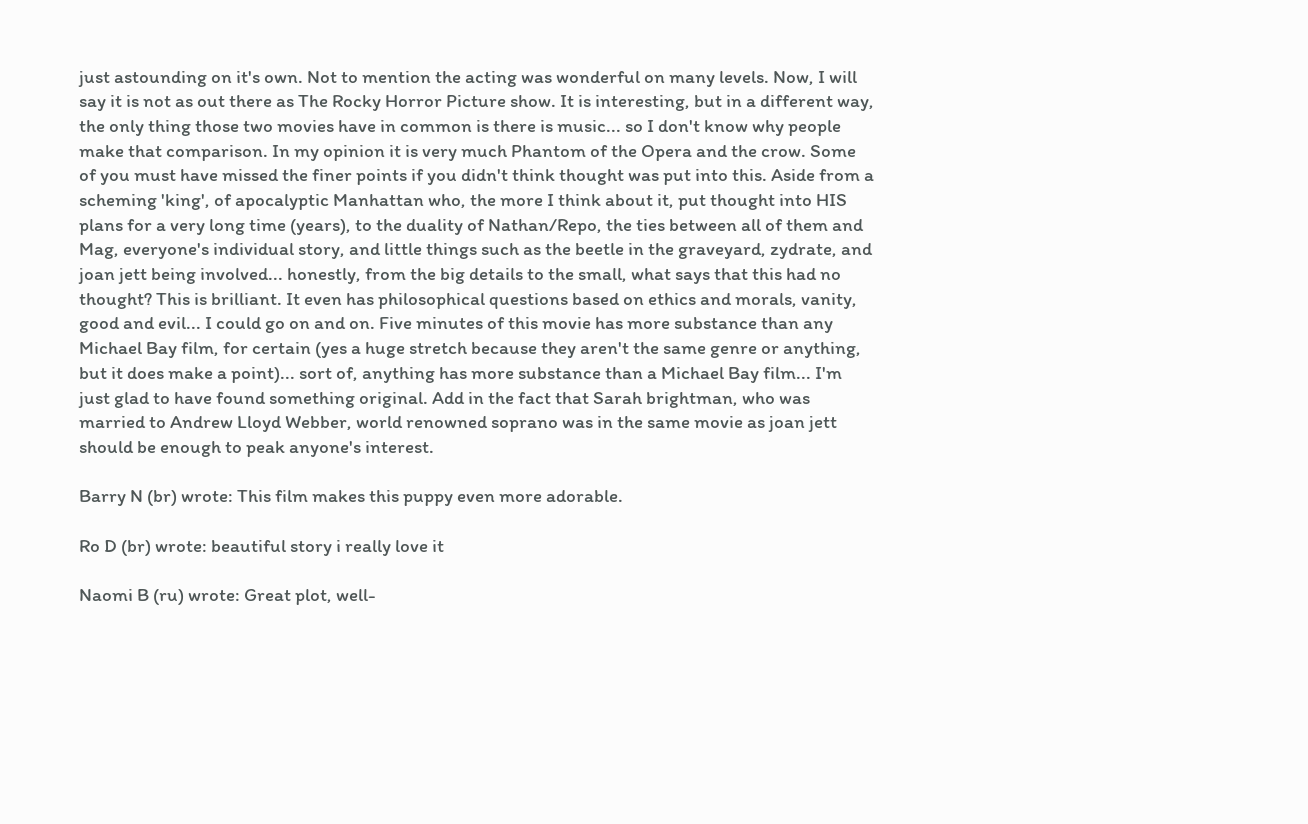just astounding on it's own. Not to mention the acting was wonderful on many levels. Now, I will say it is not as out there as The Rocky Horror Picture show. It is interesting, but in a different way, the only thing those two movies have in common is there is music... so I don't know why people make that comparison. In my opinion it is very much Phantom of the Opera and the crow. Some of you must have missed the finer points if you didn't think thought was put into this. Aside from a scheming 'king', of apocalyptic Manhattan who, the more I think about it, put thought into HIS plans for a very long time (years), to the duality of Nathan/Repo, the ties between all of them and Mag, everyone's individual story, and little things such as the beetle in the graveyard, zydrate, and joan jett being involved... honestly, from the big details to the small, what says that this had no thought? This is brilliant. It even has philosophical questions based on ethics and morals, vanity, good and evil... I could go on and on. Five minutes of this movie has more substance than any Michael Bay film, for certain (yes a huge stretch because they aren't the same genre or anything, but it does make a point)... sort of, anything has more substance than a Michael Bay film... I'm just glad to have found something original. Add in the fact that Sarah brightman, who was married to Andrew Lloyd Webber, world renowned soprano was in the same movie as joan jett should be enough to peak anyone's interest.

Barry N (br) wrote: This film makes this puppy even more adorable.

Ro D (br) wrote: beautiful story i really love it

Naomi B (ru) wrote: Great plot, well-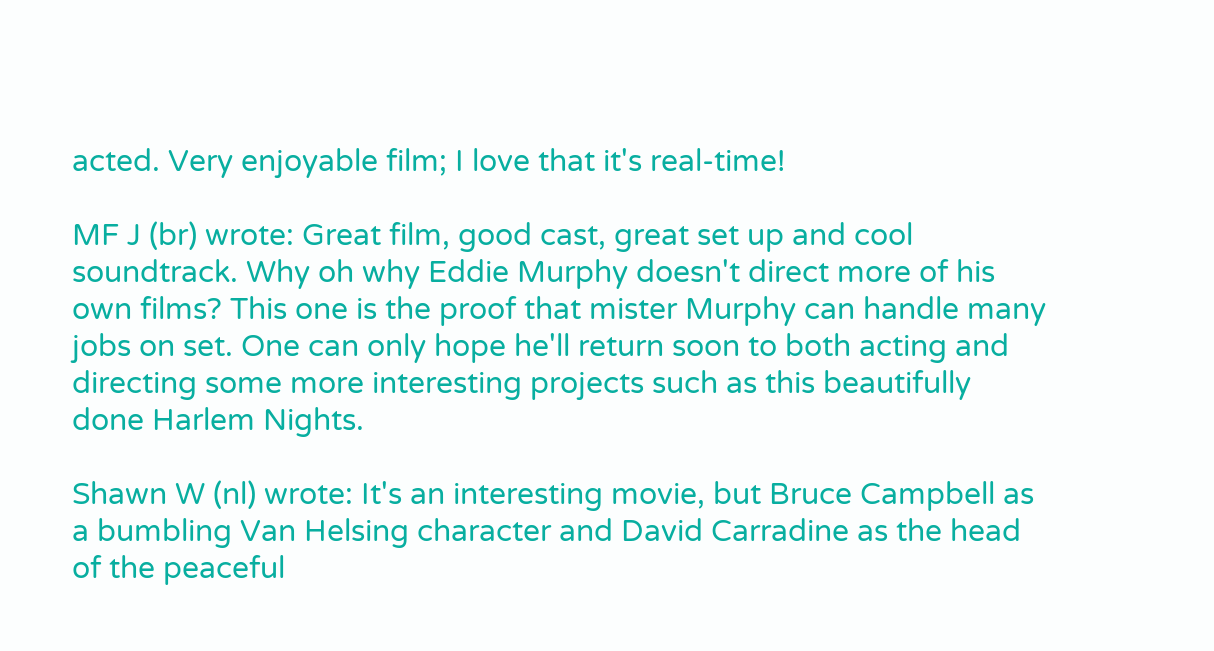acted. Very enjoyable film; I love that it's real-time!

MF J (br) wrote: Great film, good cast, great set up and cool soundtrack. Why oh why Eddie Murphy doesn't direct more of his own films? This one is the proof that mister Murphy can handle many jobs on set. One can only hope he'll return soon to both acting and directing some more interesting projects such as this beautifully done Harlem Nights.

Shawn W (nl) wrote: It's an interesting movie, but Bruce Campbell as a bumbling Van Helsing character and David Carradine as the head of the peaceful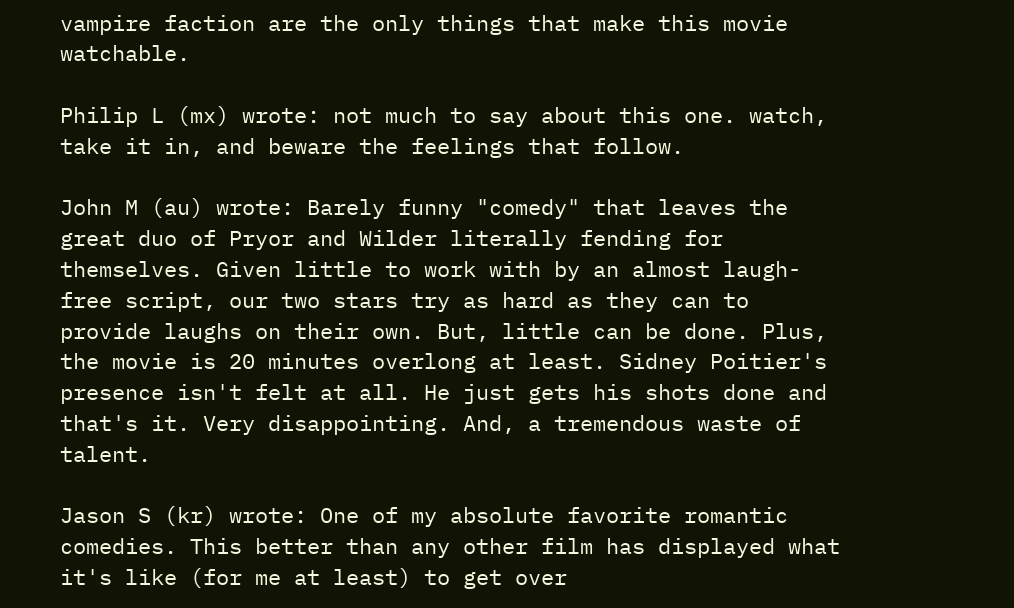vampire faction are the only things that make this movie watchable.

Philip L (mx) wrote: not much to say about this one. watch, take it in, and beware the feelings that follow.

John M (au) wrote: Barely funny "comedy" that leaves the great duo of Pryor and Wilder literally fending for themselves. Given little to work with by an almost laugh-free script, our two stars try as hard as they can to provide laughs on their own. But, little can be done. Plus, the movie is 20 minutes overlong at least. Sidney Poitier's presence isn't felt at all. He just gets his shots done and that's it. Very disappointing. And, a tremendous waste of talent.

Jason S (kr) wrote: One of my absolute favorite romantic comedies. This better than any other film has displayed what it's like (for me at least) to get over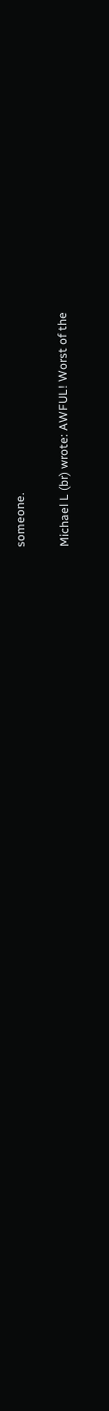someone.

Michael L (br) wrote: AWFUL! Worst of the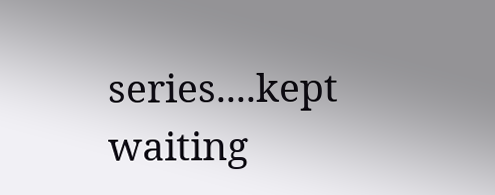series....kept waiting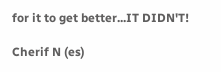for it to get better...IT DIDN'T!

Cherif N (es)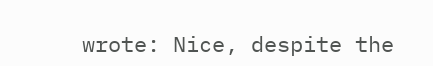wrote: Nice, despite the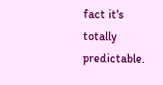fact it's totally predictable.